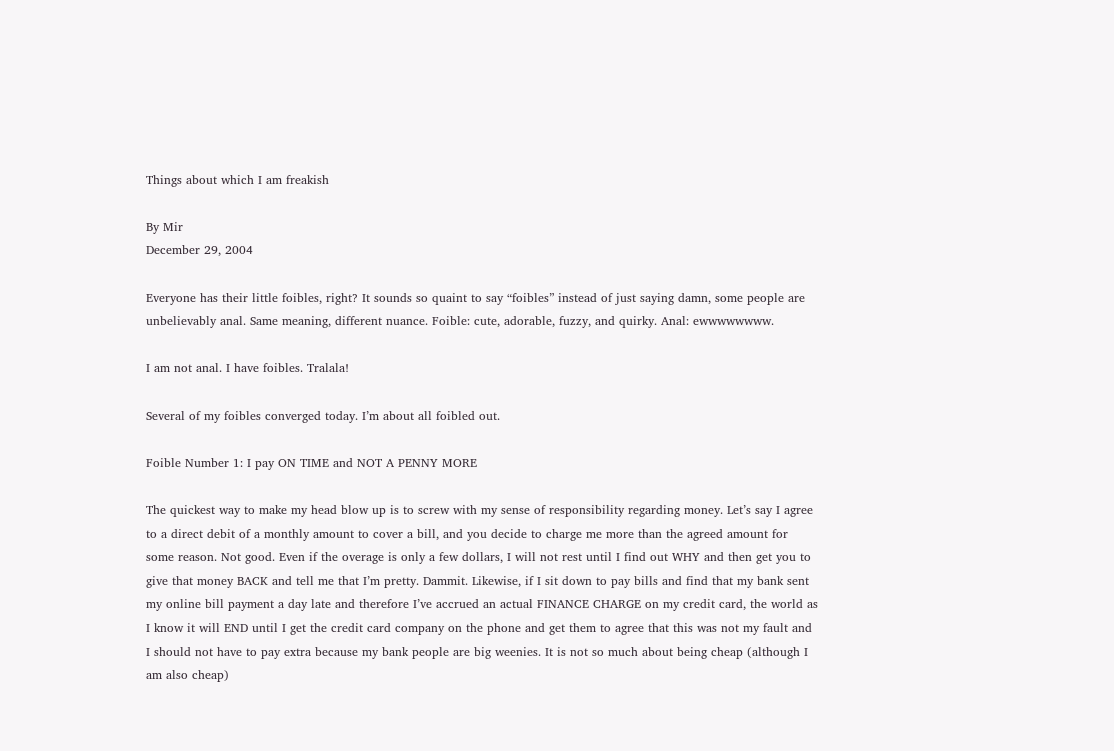Things about which I am freakish

By Mir
December 29, 2004

Everyone has their little foibles, right? It sounds so quaint to say “foibles” instead of just saying damn, some people are unbelievably anal. Same meaning, different nuance. Foible: cute, adorable, fuzzy, and quirky. Anal: ewwwwwwww.

I am not anal. I have foibles. Tralala!

Several of my foibles converged today. I’m about all foibled out.

Foible Number 1: I pay ON TIME and NOT A PENNY MORE

The quickest way to make my head blow up is to screw with my sense of responsibility regarding money. Let’s say I agree to a direct debit of a monthly amount to cover a bill, and you decide to charge me more than the agreed amount for some reason. Not good. Even if the overage is only a few dollars, I will not rest until I find out WHY and then get you to give that money BACK and tell me that I’m pretty. Dammit. Likewise, if I sit down to pay bills and find that my bank sent my online bill payment a day late and therefore I’ve accrued an actual FINANCE CHARGE on my credit card, the world as I know it will END until I get the credit card company on the phone and get them to agree that this was not my fault and I should not have to pay extra because my bank people are big weenies. It is not so much about being cheap (although I am also cheap)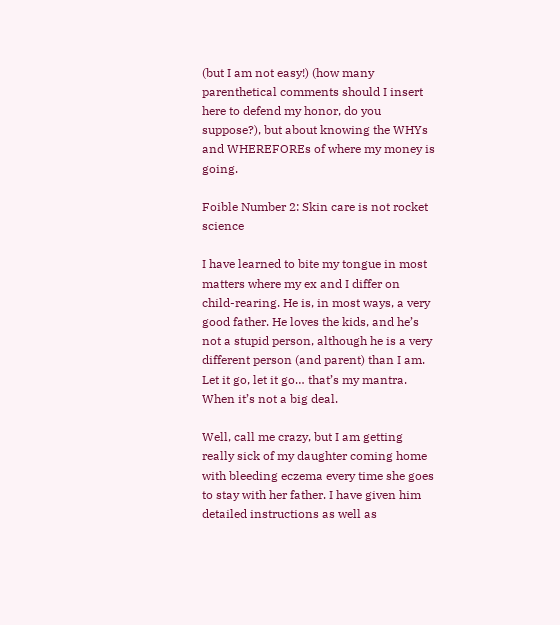(but I am not easy!) (how many parenthetical comments should I insert here to defend my honor, do you suppose?), but about knowing the WHYs and WHEREFOREs of where my money is going.

Foible Number 2: Skin care is not rocket science

I have learned to bite my tongue in most matters where my ex and I differ on child-rearing. He is, in most ways, a very good father. He loves the kids, and he’s not a stupid person, although he is a very different person (and parent) than I am. Let it go, let it go… that’s my mantra. When it’s not a big deal.

Well, call me crazy, but I am getting really sick of my daughter coming home with bleeding eczema every time she goes to stay with her father. I have given him detailed instructions as well as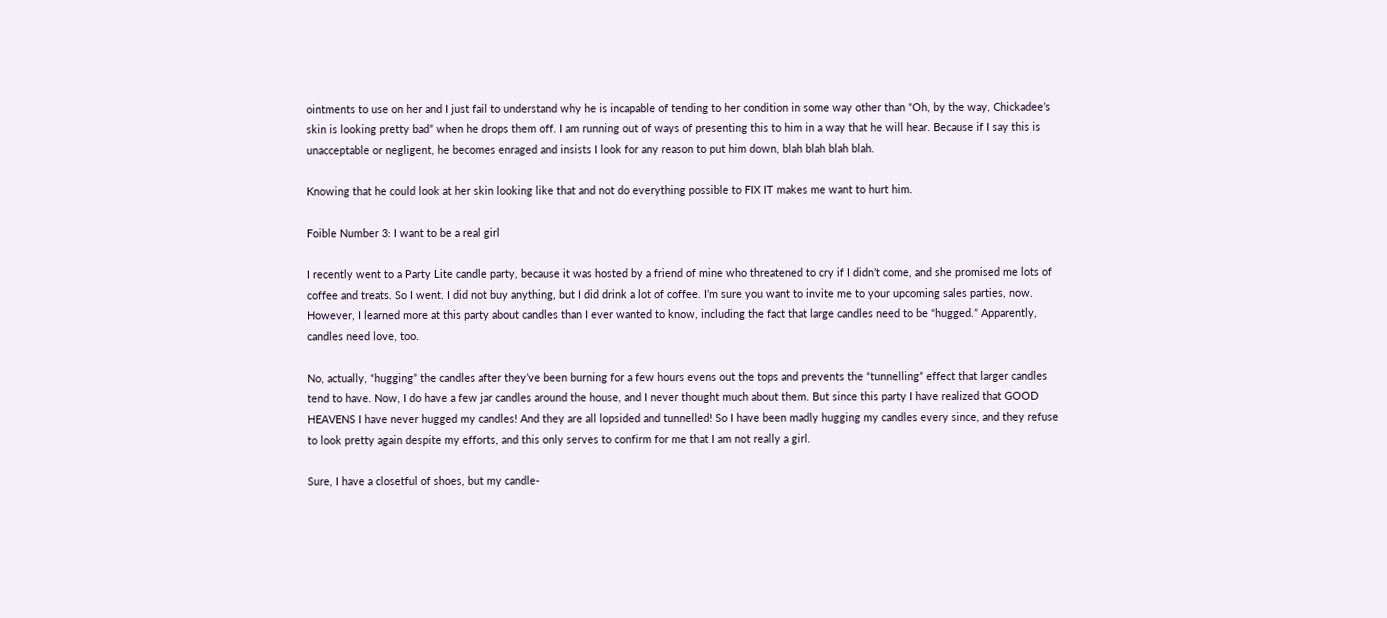ointments to use on her and I just fail to understand why he is incapable of tending to her condition in some way other than “Oh, by the way, Chickadee’s skin is looking pretty bad” when he drops them off. I am running out of ways of presenting this to him in a way that he will hear. Because if I say this is unacceptable or negligent, he becomes enraged and insists I look for any reason to put him down, blah blah blah blah.

Knowing that he could look at her skin looking like that and not do everything possible to FIX IT makes me want to hurt him.

Foible Number 3: I want to be a real girl

I recently went to a Party Lite candle party, because it was hosted by a friend of mine who threatened to cry if I didn’t come, and she promised me lots of coffee and treats. So I went. I did not buy anything, but I did drink a lot of coffee. I’m sure you want to invite me to your upcoming sales parties, now. However, I learned more at this party about candles than I ever wanted to know, including the fact that large candles need to be “hugged.” Apparently, candles need love, too.

No, actually, “hugging” the candles after they’ve been burning for a few hours evens out the tops and prevents the “tunnelling” effect that larger candles tend to have. Now, I do have a few jar candles around the house, and I never thought much about them. But since this party I have realized that GOOD HEAVENS I have never hugged my candles! And they are all lopsided and tunnelled! So I have been madly hugging my candles every since, and they refuse to look pretty again despite my efforts, and this only serves to confirm for me that I am not really a girl.

Sure, I have a closetful of shoes, but my candle-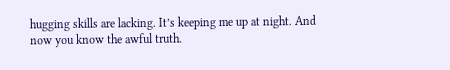hugging skills are lacking. It’s keeping me up at night. And now you know the awful truth.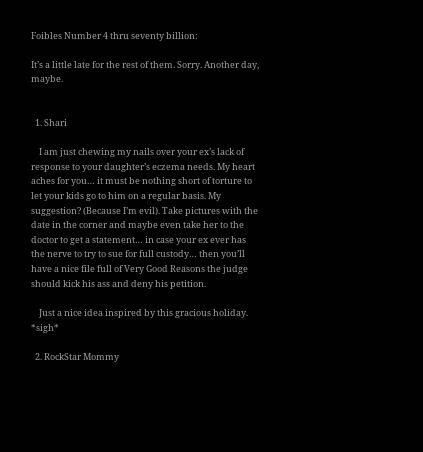Foibles Number 4 thru seventy billion:

It’s a little late for the rest of them. Sorry. Another day, maybe.


  1. Shari

    I am just chewing my nails over your ex’s lack of response to your daughter’s eczema needs. My heart aches for you… it must be nothing short of torture to let your kids go to him on a regular basis. My suggestion? (Because I’m evil). Take pictures with the date in the corner and maybe even take her to the doctor to get a statement… in case your ex ever has the nerve to try to sue for full custody… then you’ll have a nice file full of Very Good Reasons the judge should kick his ass and deny his petition.

    Just a nice idea inspired by this gracious holiday. *sigh*

  2. RockStar Mommy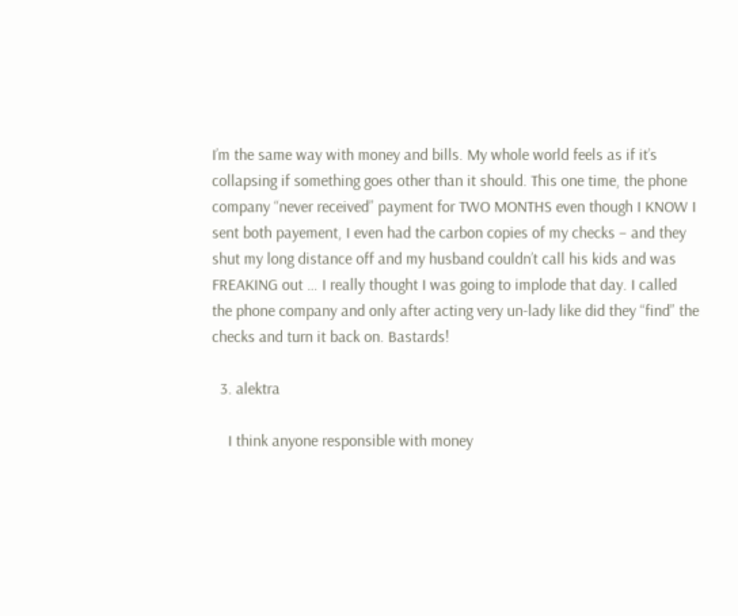I’m the same way with money and bills. My whole world feels as if it’s collapsing if something goes other than it should. This one time, the phone company “never received” payment for TWO MONTHS even though I KNOW I sent both payement, I even had the carbon copies of my checks – and they shut my long distance off and my husband couldn’t call his kids and was FREAKING out … I really thought I was going to implode that day. I called the phone company and only after acting very un-lady like did they “find” the checks and turn it back on. Bastards!

  3. alektra

    I think anyone responsible with money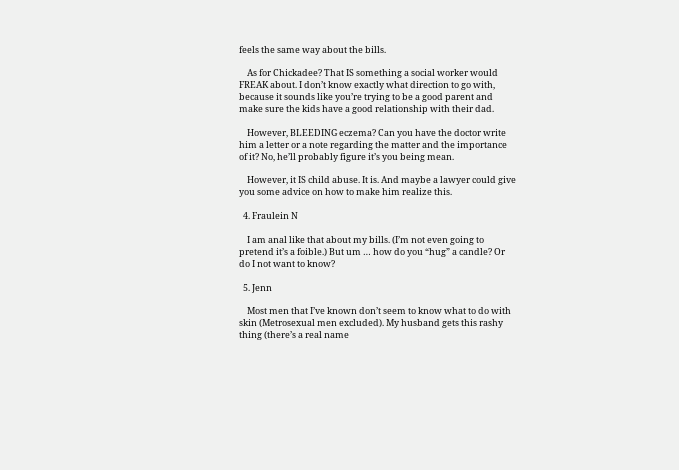feels the same way about the bills.

    As for Chickadee? That IS something a social worker would FREAK about. I don’t know exactly what direction to go with, because it sounds like you’re trying to be a good parent and make sure the kids have a good relationship with their dad.

    However, BLEEDING eczema? Can you have the doctor write him a letter or a note regarding the matter and the importance of it? No, he’ll probably figure it’s you being mean.

    However, it IS child abuse. It is. And maybe a lawyer could give you some advice on how to make him realize this.

  4. Fraulein N

    I am anal like that about my bills. (I’m not even going to pretend it’s a foible.) But um … how do you “hug” a candle? Or do I not want to know?

  5. Jenn

    Most men that I’ve known don’t seem to know what to do with skin (Metrosexual men excluded). My husband gets this rashy thing (there’s a real name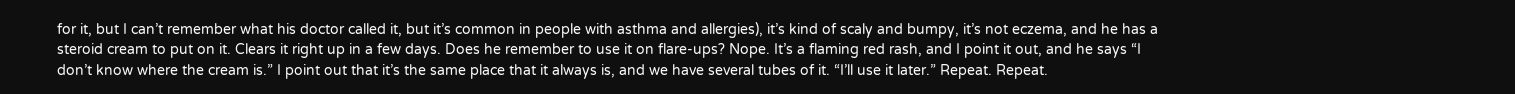for it, but I can’t remember what his doctor called it, but it’s common in people with asthma and allergies), it’s kind of scaly and bumpy, it’s not eczema, and he has a steroid cream to put on it. Clears it right up in a few days. Does he remember to use it on flare-ups? Nope. It’s a flaming red rash, and I point it out, and he says “I don’t know where the cream is.” I point out that it’s the same place that it always is, and we have several tubes of it. “I’ll use it later.” Repeat. Repeat.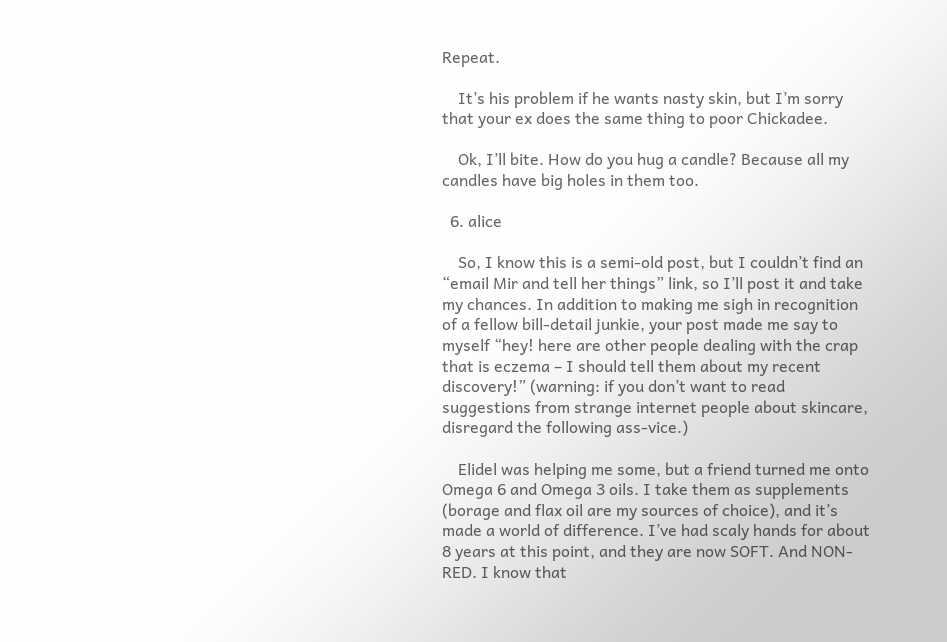Repeat.

    It’s his problem if he wants nasty skin, but I’m sorry that your ex does the same thing to poor Chickadee.

    Ok, I’ll bite. How do you hug a candle? Because all my candles have big holes in them too.

  6. alice

    So, I know this is a semi-old post, but I couldn’t find an “email Mir and tell her things” link, so I’ll post it and take my chances. In addition to making me sigh in recognition of a fellow bill-detail junkie, your post made me say to myself “hey! here are other people dealing with the crap that is eczema – I should tell them about my recent discovery!” (warning: if you don’t want to read suggestions from strange internet people about skincare, disregard the following ass-vice.)

    Elidel was helping me some, but a friend turned me onto Omega 6 and Omega 3 oils. I take them as supplements (borage and flax oil are my sources of choice), and it’s made a world of difference. I’ve had scaly hands for about 8 years at this point, and they are now SOFT. And NON-RED. I know that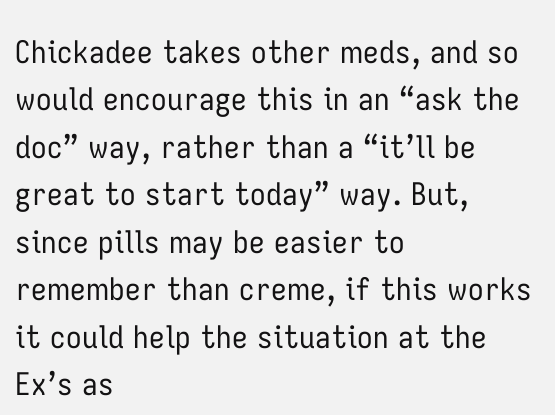Chickadee takes other meds, and so would encourage this in an “ask the doc” way, rather than a “it’ll be great to start today” way. But, since pills may be easier to remember than creme, if this works it could help the situation at the Ex’s as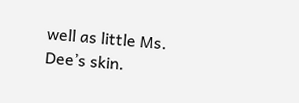well as little Ms. Dee’s skin.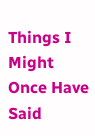Things I Might Once Have Said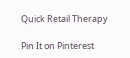Quick Retail Therapy

Pin It on Pinterest